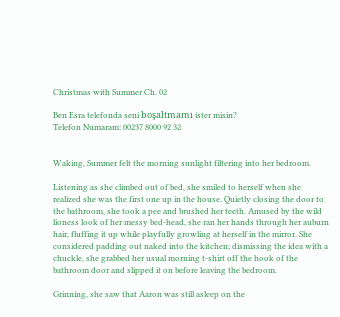Christmas with Summer Ch. 02

Ben Esra telefonda seni boşaltmamı ister misin?
Telefon Numaram: 00237 8000 92 32


Waking, Summer felt the morning sunlight filtering into her bedroom.

Listening as she climbed out of bed, she smiled to herself when she realized she was the first one up in the house. Quietly closing the door to the bathroom, she took a pee and brushed her teeth. Amused by the wild lioness look of her messy bed-head, she ran her hands through her auburn hair, fluffing it up while playfully growling at herself in the mirror. She considered padding out naked into the kitchen; dismissing the idea with a chuckle, she grabbed her usual morning t-shirt off the hook of the bathroom door and slipped it on before leaving the bedroom.

Grinning, she saw that Aaron was still asleep on the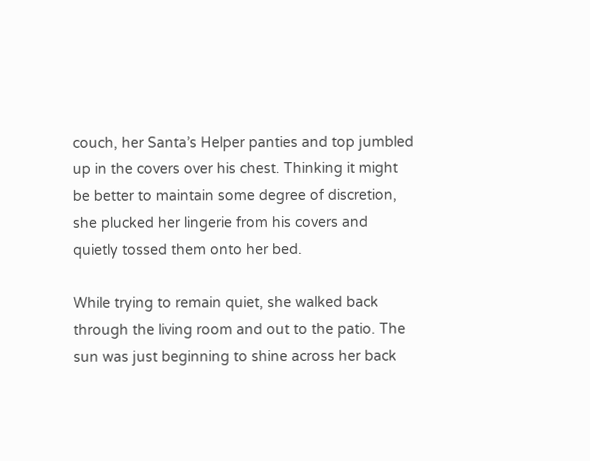couch, her Santa’s Helper panties and top jumbled up in the covers over his chest. Thinking it might be better to maintain some degree of discretion, she plucked her lingerie from his covers and quietly tossed them onto her bed.

While trying to remain quiet, she walked back through the living room and out to the patio. The sun was just beginning to shine across her back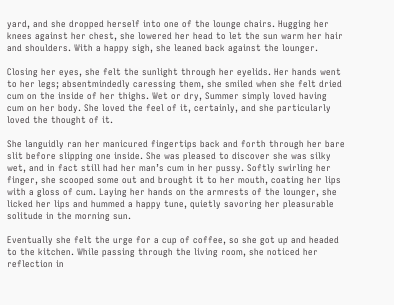yard, and she dropped herself into one of the lounge chairs. Hugging her knees against her chest, she lowered her head to let the sun warm her hair and shoulders. With a happy sigh, she leaned back against the lounger.

Closing her eyes, she felt the sunlight through her eyelids. Her hands went to her legs; absentmindedly caressing them, she smiled when she felt dried cum on the inside of her thighs. Wet or dry, Summer simply loved having cum on her body. She loved the feel of it, certainly, and she particularly loved the thought of it.

She languidly ran her manicured fingertips back and forth through her bare slit before slipping one inside. She was pleased to discover she was silky wet, and in fact still had her man’s cum in her pussy. Softly swirling her finger, she scooped some out and brought it to her mouth, coating her lips with a gloss of cum. Laying her hands on the armrests of the lounger, she licked her lips and hummed a happy tune, quietly savoring her pleasurable solitude in the morning sun.

Eventually she felt the urge for a cup of coffee, so she got up and headed to the kitchen. While passing through the living room, she noticed her reflection in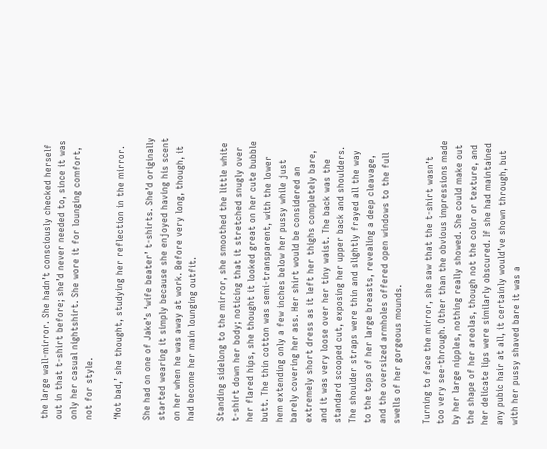the large wall-mirror. She hadn’t consciously checked herself out in that t-shirt before; she’d never needed to, since it was only her casual nightshirt. She wore it for lounging comfort, not for style.

‘Not bad,’ she thought, studying her reflection in the mirror.

She had on one of Jake’s ‘wife beater’ t-shirts. She’d originally started wearing it simply because she enjoyed having his scent on her when he was away at work. Before very long, though, it had become her main lounging outfit.

Standing sidelong to the mirror, she smoothed the little white t-shirt down her body; noticing that it stretched snugly over her flared hips, she thought it looked great on her cute bubble butt. The thin cotton was semi-transparent, with the lower hem extending only a few inches below her pussy while just barely covering her ass. Her shirt would be considered an extremely short dress as it left her thighs completely bare, and it was very loose over her tiny waist. The back was the standard scooped cut, exposing her upper back and shoulders. The shoulder straps were thin and slightly frayed all the way to the tops of her large breasts, revealing a deep cleavage, and the oversized armholes offered open windows to the full swells of her gorgeous mounds.

Turning to face the mirror, she saw that the t-shirt wasn’t too very see-through. Other than the obvious impressions made by her large nipples, nothing really showed. She could make out the shape of her areolas, though not the color or texture, and her delicate lips were similarly obscured. If she had maintained any pubic hair at all, it certainly would’ve shown through, but with her pussy shaved bare it was a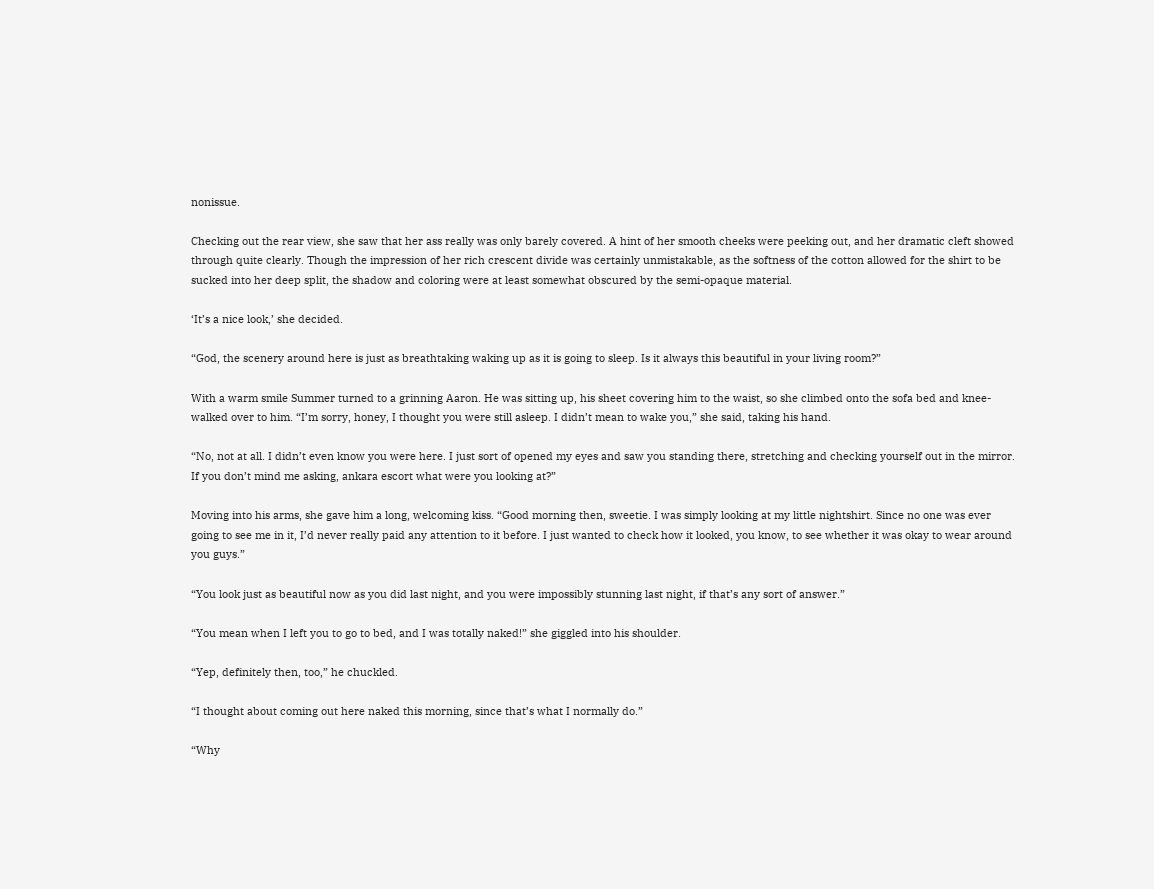nonissue.

Checking out the rear view, she saw that her ass really was only barely covered. A hint of her smooth cheeks were peeking out, and her dramatic cleft showed through quite clearly. Though the impression of her rich crescent divide was certainly unmistakable, as the softness of the cotton allowed for the shirt to be sucked into her deep split, the shadow and coloring were at least somewhat obscured by the semi-opaque material.

‘It’s a nice look,’ she decided.

“God, the scenery around here is just as breathtaking waking up as it is going to sleep. Is it always this beautiful in your living room?”

With a warm smile Summer turned to a grinning Aaron. He was sitting up, his sheet covering him to the waist, so she climbed onto the sofa bed and knee-walked over to him. “I’m sorry, honey, I thought you were still asleep. I didn’t mean to wake you,” she said, taking his hand.

“No, not at all. I didn’t even know you were here. I just sort of opened my eyes and saw you standing there, stretching and checking yourself out in the mirror. If you don’t mind me asking, ankara escort what were you looking at?”

Moving into his arms, she gave him a long, welcoming kiss. “Good morning then, sweetie. I was simply looking at my little nightshirt. Since no one was ever going to see me in it, I’d never really paid any attention to it before. I just wanted to check how it looked, you know, to see whether it was okay to wear around you guys.”

“You look just as beautiful now as you did last night, and you were impossibly stunning last night, if that’s any sort of answer.”

“You mean when I left you to go to bed, and I was totally naked!” she giggled into his shoulder.

“Yep, definitely then, too,” he chuckled.

“I thought about coming out here naked this morning, since that’s what I normally do.”

“Why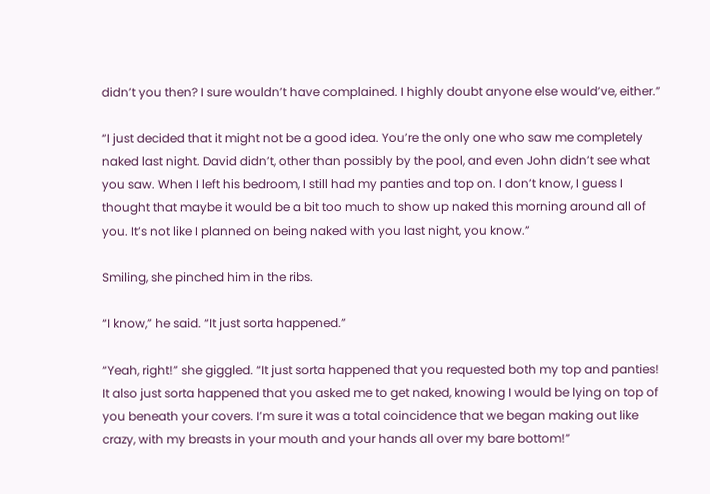didn’t you then? I sure wouldn’t have complained. I highly doubt anyone else would’ve, either.”

“I just decided that it might not be a good idea. You’re the only one who saw me completely naked last night. David didn’t, other than possibly by the pool, and even John didn’t see what you saw. When I left his bedroom, I still had my panties and top on. I don’t know, I guess I thought that maybe it would be a bit too much to show up naked this morning around all of you. It’s not like I planned on being naked with you last night, you know.”

Smiling, she pinched him in the ribs.

“I know,” he said. “It just sorta happened.”

“Yeah, right!” she giggled. “It just sorta happened that you requested both my top and panties! It also just sorta happened that you asked me to get naked, knowing I would be lying on top of you beneath your covers. I’m sure it was a total coincidence that we began making out like crazy, with my breasts in your mouth and your hands all over my bare bottom!”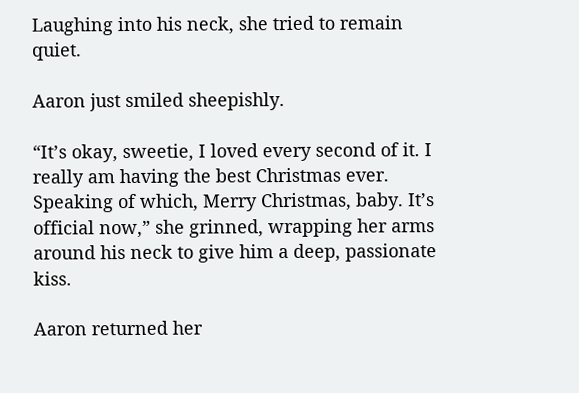Laughing into his neck, she tried to remain quiet.

Aaron just smiled sheepishly.

“It’s okay, sweetie, I loved every second of it. I really am having the best Christmas ever. Speaking of which, Merry Christmas, baby. It’s official now,” she grinned, wrapping her arms around his neck to give him a deep, passionate kiss.

Aaron returned her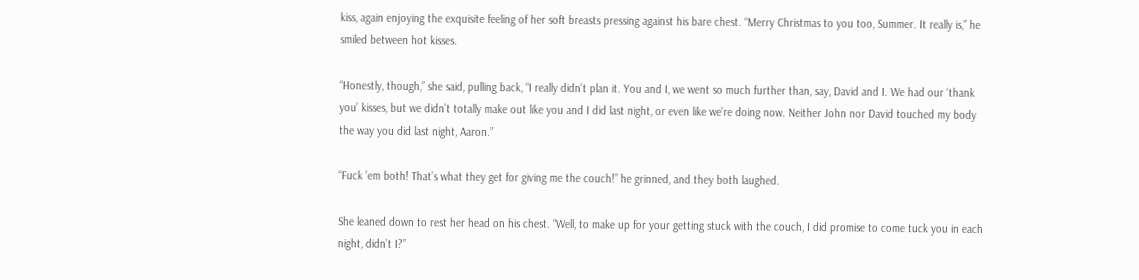kiss, again enjoying the exquisite feeling of her soft breasts pressing against his bare chest. “Merry Christmas to you too, Summer. It really is,” he smiled between hot kisses.

“Honestly, though,” she said, pulling back, “I really didn’t plan it. You and I, we went so much further than, say, David and I. We had our ‘thank you’ kisses, but we didn’t totally make out like you and I did last night, or even like we’re doing now. Neither John nor David touched my body the way you did last night, Aaron.”

“Fuck ’em both! That’s what they get for giving me the couch!” he grinned, and they both laughed.

She leaned down to rest her head on his chest. “Well, to make up for your getting stuck with the couch, I did promise to come tuck you in each night, didn’t I?”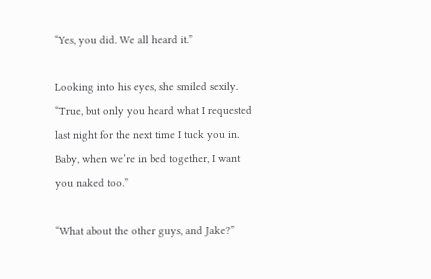“Yes, you did. We all heard it.”

Looking into his eyes, she smiled sexily. “True, but only you heard what I requested last night for the next time I tuck you in. Baby, when we’re in bed together, I want you naked too.”

“What about the other guys, and Jake?”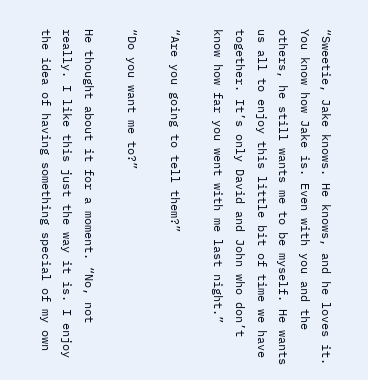“Sweetie, Jake knows. He knows, and he loves it. You know how Jake is. Even with you and the others, he still wants me to be myself. He wants us all to enjoy this little bit of time we have together. It’s only David and John who don’t know how far you went with me last night.”

“Are you going to tell them?”

“Do you want me to?”

He thought about it for a moment. “No, not really. I like this just the way it is. I enjoy the idea of having something special of my own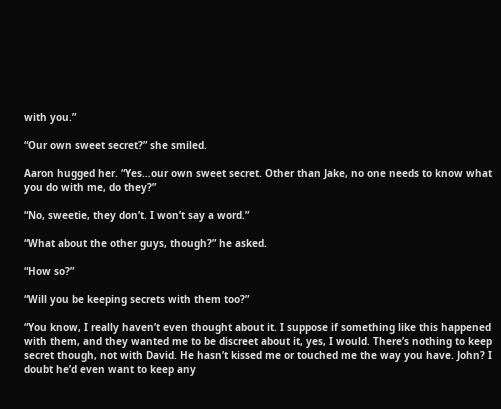with you.”

“Our own sweet secret?” she smiled.

Aaron hugged her. “Yes…our own sweet secret. Other than Jake, no one needs to know what you do with me, do they?”

“No, sweetie, they don’t. I won’t say a word.”

“What about the other guys, though?” he asked.

“How so?”

“Will you be keeping secrets with them too?”

“You know, I really haven’t even thought about it. I suppose if something like this happened with them, and they wanted me to be discreet about it, yes, I would. There’s nothing to keep secret though, not with David. He hasn’t kissed me or touched me the way you have. John? I doubt he’d even want to keep any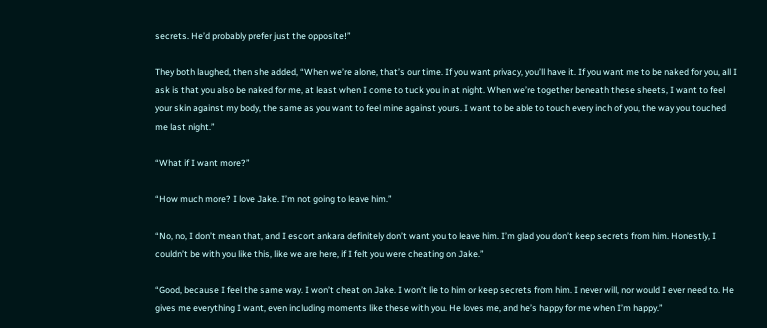secrets. He’d probably prefer just the opposite!”

They both laughed, then she added, “When we’re alone, that’s our time. If you want privacy, you’ll have it. If you want me to be naked for you, all I ask is that you also be naked for me, at least when I come to tuck you in at night. When we’re together beneath these sheets, I want to feel your skin against my body, the same as you want to feel mine against yours. I want to be able to touch every inch of you, the way you touched me last night.”

“What if I want more?”

“How much more? I love Jake. I’m not going to leave him.”

“No, no, I don’t mean that, and I escort ankara definitely don’t want you to leave him. I’m glad you don’t keep secrets from him. Honestly, I couldn’t be with you like this, like we are here, if I felt you were cheating on Jake.”

“Good, because I feel the same way. I won’t cheat on Jake. I won’t lie to him or keep secrets from him. I never will, nor would I ever need to. He gives me everything I want, even including moments like these with you. He loves me, and he’s happy for me when I’m happy.”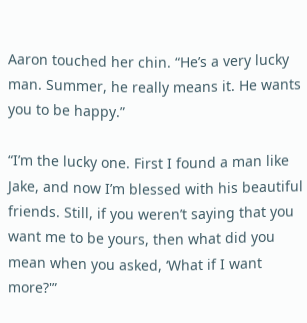Aaron touched her chin. “He’s a very lucky man. Summer, he really means it. He wants you to be happy.”

“I’m the lucky one. First I found a man like Jake, and now I’m blessed with his beautiful friends. Still, if you weren’t saying that you want me to be yours, then what did you mean when you asked, ‘What if I want more?'”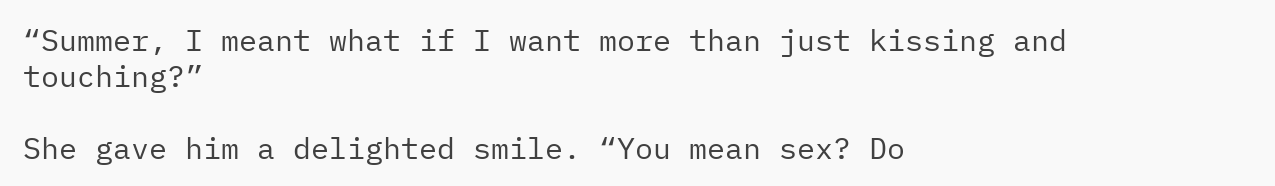“Summer, I meant what if I want more than just kissing and touching?”

She gave him a delighted smile. “You mean sex? Do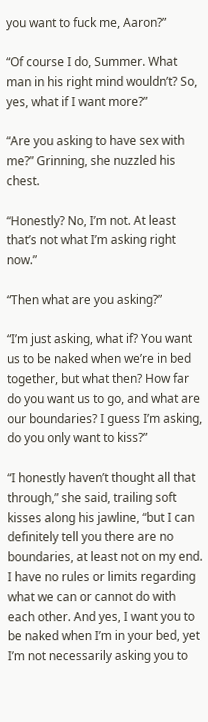you want to fuck me, Aaron?”

“Of course I do, Summer. What man in his right mind wouldn’t? So, yes, what if I want more?”

“Are you asking to have sex with me?” Grinning, she nuzzled his chest.

“Honestly? No, I’m not. At least that’s not what I’m asking right now.”

“Then what are you asking?”

“I’m just asking, what if? You want us to be naked when we’re in bed together, but what then? How far do you want us to go, and what are our boundaries? I guess I’m asking, do you only want to kiss?”

“I honestly haven’t thought all that through,” she said, trailing soft kisses along his jawline, “but I can definitely tell you there are no boundaries, at least not on my end. I have no rules or limits regarding what we can or cannot do with each other. And yes, I want you to be naked when I’m in your bed, yet I’m not necessarily asking you to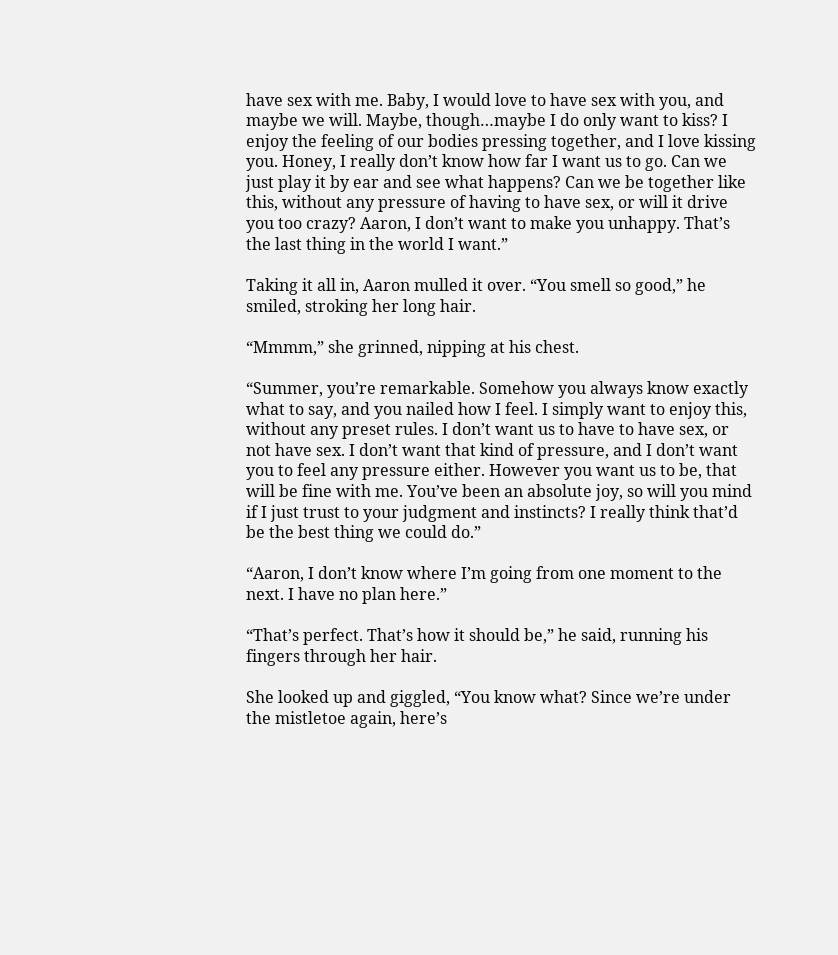have sex with me. Baby, I would love to have sex with you, and maybe we will. Maybe, though…maybe I do only want to kiss? I enjoy the feeling of our bodies pressing together, and I love kissing you. Honey, I really don’t know how far I want us to go. Can we just play it by ear and see what happens? Can we be together like this, without any pressure of having to have sex, or will it drive you too crazy? Aaron, I don’t want to make you unhappy. That’s the last thing in the world I want.”

Taking it all in, Aaron mulled it over. “You smell so good,” he smiled, stroking her long hair.

“Mmmm,” she grinned, nipping at his chest.

“Summer, you’re remarkable. Somehow you always know exactly what to say, and you nailed how I feel. I simply want to enjoy this, without any preset rules. I don’t want us to have to have sex, or not have sex. I don’t want that kind of pressure, and I don’t want you to feel any pressure either. However you want us to be, that will be fine with me. You’ve been an absolute joy, so will you mind if I just trust to your judgment and instincts? I really think that’d be the best thing we could do.”

“Aaron, I don’t know where I’m going from one moment to the next. I have no plan here.”

“That’s perfect. That’s how it should be,” he said, running his fingers through her hair.

She looked up and giggled, “You know what? Since we’re under the mistletoe again, here’s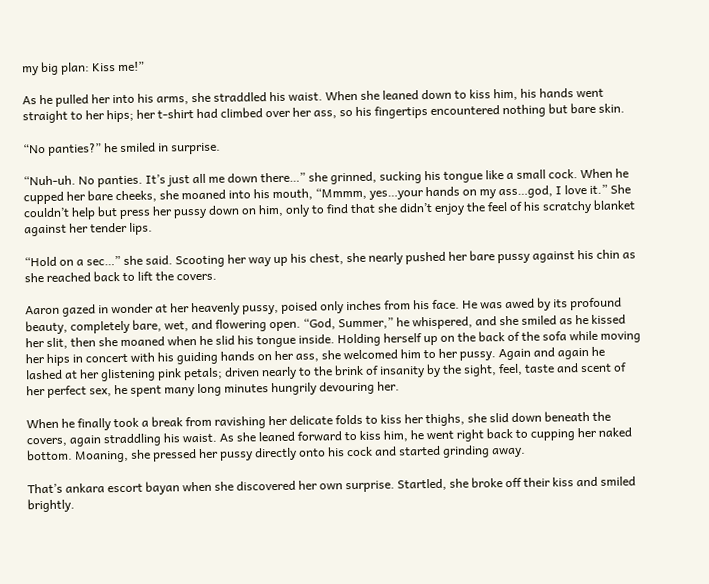my big plan: Kiss me!”

As he pulled her into his arms, she straddled his waist. When she leaned down to kiss him, his hands went straight to her hips; her t-shirt had climbed over her ass, so his fingertips encountered nothing but bare skin.

“No panties?” he smiled in surprise.

“Nuh-uh. No panties. It’s just all me down there…” she grinned, sucking his tongue like a small cock. When he cupped her bare cheeks, she moaned into his mouth, “Mmmm, yes…your hands on my ass…god, I love it.” She couldn’t help but press her pussy down on him, only to find that she didn’t enjoy the feel of his scratchy blanket against her tender lips.

“Hold on a sec…” she said. Scooting her way up his chest, she nearly pushed her bare pussy against his chin as she reached back to lift the covers.

Aaron gazed in wonder at her heavenly pussy, poised only inches from his face. He was awed by its profound beauty, completely bare, wet, and flowering open. “God, Summer,” he whispered, and she smiled as he kissed her slit, then she moaned when he slid his tongue inside. Holding herself up on the back of the sofa while moving her hips in concert with his guiding hands on her ass, she welcomed him to her pussy. Again and again he lashed at her glistening pink petals; driven nearly to the brink of insanity by the sight, feel, taste and scent of her perfect sex, he spent many long minutes hungrily devouring her.

When he finally took a break from ravishing her delicate folds to kiss her thighs, she slid down beneath the covers, again straddling his waist. As she leaned forward to kiss him, he went right back to cupping her naked bottom. Moaning, she pressed her pussy directly onto his cock and started grinding away.

That’s ankara escort bayan when she discovered her own surprise. Startled, she broke off their kiss and smiled brightly.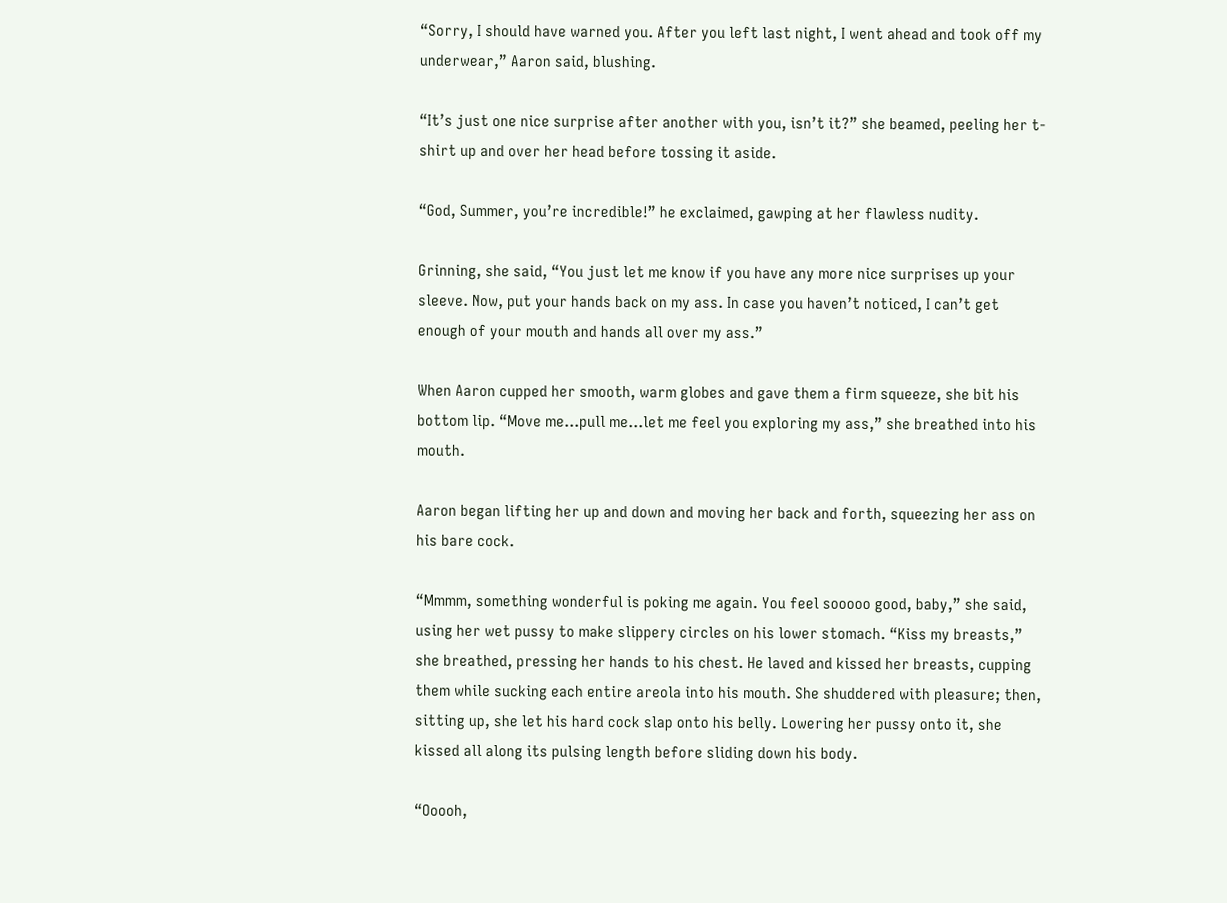“Sorry, I should have warned you. After you left last night, I went ahead and took off my underwear,” Aaron said, blushing.

“It’s just one nice surprise after another with you, isn’t it?” she beamed, peeling her t-shirt up and over her head before tossing it aside.

“God, Summer, you’re incredible!” he exclaimed, gawping at her flawless nudity.

Grinning, she said, “You just let me know if you have any more nice surprises up your sleeve. Now, put your hands back on my ass. In case you haven’t noticed, I can’t get enough of your mouth and hands all over my ass.”

When Aaron cupped her smooth, warm globes and gave them a firm squeeze, she bit his bottom lip. “Move me…pull me…let me feel you exploring my ass,” she breathed into his mouth.

Aaron began lifting her up and down and moving her back and forth, squeezing her ass on his bare cock.

“Mmmm, something wonderful is poking me again. You feel sooooo good, baby,” she said, using her wet pussy to make slippery circles on his lower stomach. “Kiss my breasts,” she breathed, pressing her hands to his chest. He laved and kissed her breasts, cupping them while sucking each entire areola into his mouth. She shuddered with pleasure; then, sitting up, she let his hard cock slap onto his belly. Lowering her pussy onto it, she kissed all along its pulsing length before sliding down his body.

“Ooooh,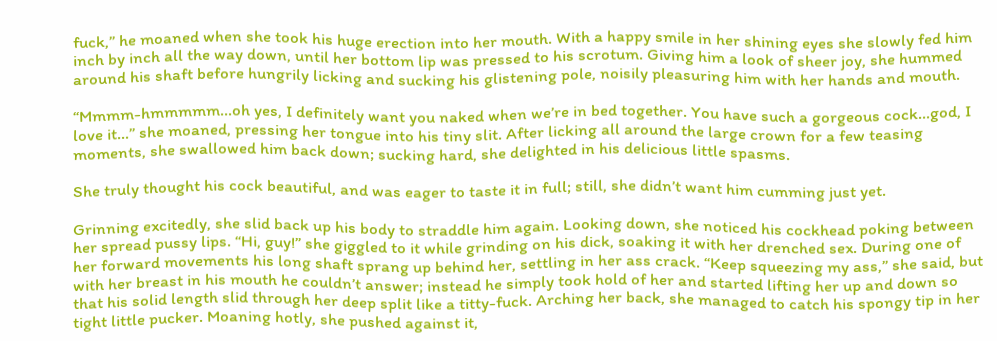fuck,” he moaned when she took his huge erection into her mouth. With a happy smile in her shining eyes she slowly fed him inch by inch all the way down, until her bottom lip was pressed to his scrotum. Giving him a look of sheer joy, she hummed around his shaft before hungrily licking and sucking his glistening pole, noisily pleasuring him with her hands and mouth.

“Mmmm-hmmmmm…oh yes, I definitely want you naked when we’re in bed together. You have such a gorgeous cock…god, I love it…” she moaned, pressing her tongue into his tiny slit. After licking all around the large crown for a few teasing moments, she swallowed him back down; sucking hard, she delighted in his delicious little spasms.

She truly thought his cock beautiful, and was eager to taste it in full; still, she didn’t want him cumming just yet.

Grinning excitedly, she slid back up his body to straddle him again. Looking down, she noticed his cockhead poking between her spread pussy lips. “Hi, guy!” she giggled to it while grinding on his dick, soaking it with her drenched sex. During one of her forward movements his long shaft sprang up behind her, settling in her ass crack. “Keep squeezing my ass,” she said, but with her breast in his mouth he couldn’t answer; instead he simply took hold of her and started lifting her up and down so that his solid length slid through her deep split like a titty-fuck. Arching her back, she managed to catch his spongy tip in her tight little pucker. Moaning hotly, she pushed against it,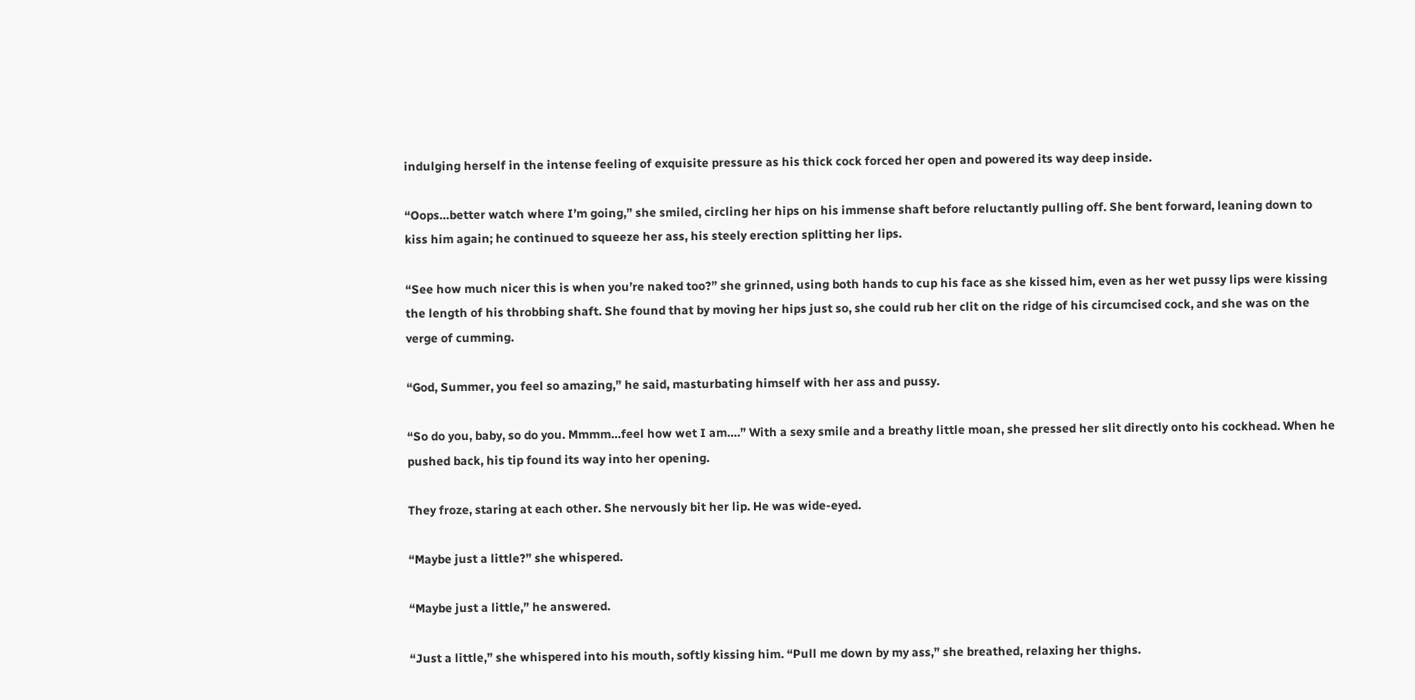indulging herself in the intense feeling of exquisite pressure as his thick cock forced her open and powered its way deep inside.

“Oops…better watch where I’m going,” she smiled, circling her hips on his immense shaft before reluctantly pulling off. She bent forward, leaning down to kiss him again; he continued to squeeze her ass, his steely erection splitting her lips.

“See how much nicer this is when you’re naked too?” she grinned, using both hands to cup his face as she kissed him, even as her wet pussy lips were kissing the length of his throbbing shaft. She found that by moving her hips just so, she could rub her clit on the ridge of his circumcised cock, and she was on the verge of cumming.

“God, Summer, you feel so amazing,” he said, masturbating himself with her ass and pussy.

“So do you, baby, so do you. Mmmm…feel how wet I am….” With a sexy smile and a breathy little moan, she pressed her slit directly onto his cockhead. When he pushed back, his tip found its way into her opening.

They froze, staring at each other. She nervously bit her lip. He was wide-eyed.

“Maybe just a little?” she whispered.

“Maybe just a little,” he answered.

“Just a little,” she whispered into his mouth, softly kissing him. “Pull me down by my ass,” she breathed, relaxing her thighs.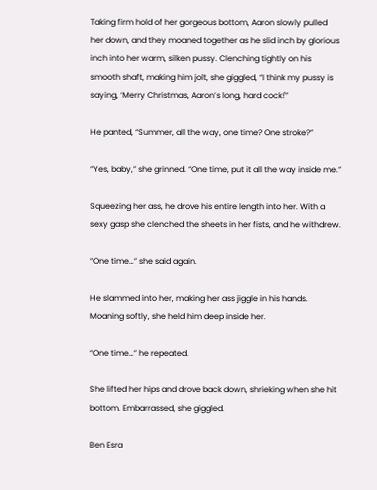Taking firm hold of her gorgeous bottom, Aaron slowly pulled her down, and they moaned together as he slid inch by glorious inch into her warm, silken pussy. Clenching tightly on his smooth shaft, making him jolt, she giggled, “I think my pussy is saying, ‘Merry Christmas, Aaron’s long, hard cock!'”

He panted, “Summer, all the way, one time? One stroke?”

“Yes, baby,” she grinned. “One time, put it all the way inside me.”

Squeezing her ass, he drove his entire length into her. With a sexy gasp she clenched the sheets in her fists, and he withdrew.

“One time…” she said again.

He slammed into her, making her ass jiggle in his hands. Moaning softly, she held him deep inside her.

“One time…” he repeated.

She lifted her hips and drove back down, shrieking when she hit bottom. Embarrassed, she giggled.

Ben Esra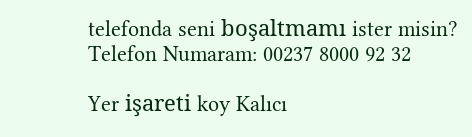telefonda seni boşaltmamı ister misin?
Telefon Numaram: 00237 8000 92 32

Yer işareti koy Kalıcı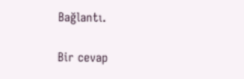Bağlantı.

Bir cevap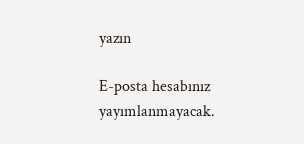yazın

E-posta hesabınız yayımlanmayacak.